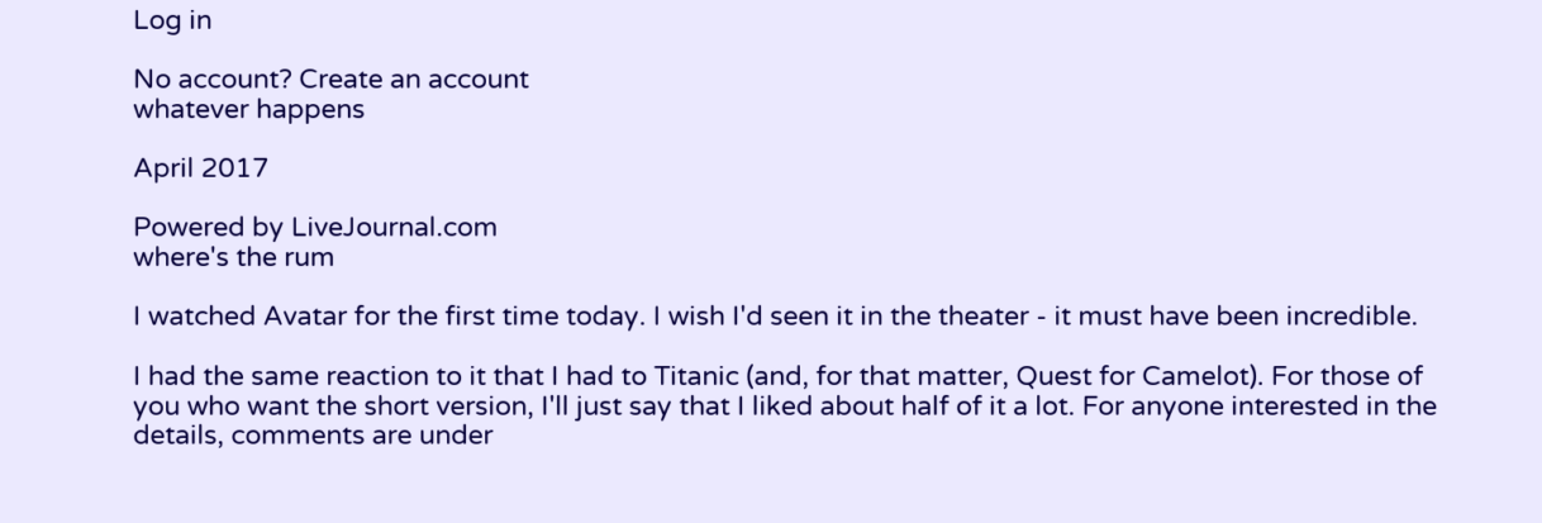Log in

No account? Create an account
whatever happens

April 2017

Powered by LiveJournal.com
where's the rum

I watched Avatar for the first time today. I wish I'd seen it in the theater - it must have been incredible.

I had the same reaction to it that I had to Titanic (and, for that matter, Quest for Camelot). For those of you who want the short version, I'll just say that I liked about half of it a lot. For anyone interested in the details, comments are under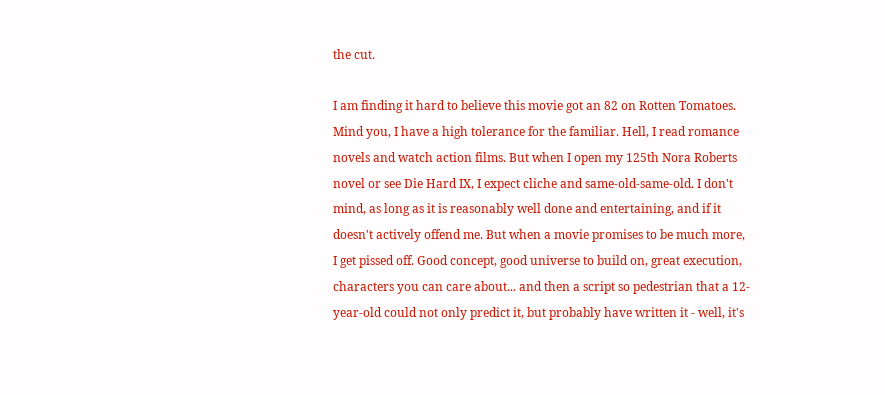the cut.

I am finding it hard to believe this movie got an 82 on Rotten Tomatoes. Mind you, I have a high tolerance for the familiar. Hell, I read romance novels and watch action films. But when I open my 125th Nora Roberts novel or see Die Hard IX, I expect cliche and same-old-same-old. I don't mind, as long as it is reasonably well done and entertaining, and if it doesn't actively offend me. But when a movie promises to be much more, I get pissed off. Good concept, good universe to build on, great execution, characters you can care about... and then a script so pedestrian that a 12-year-old could not only predict it, but probably have written it - well, it's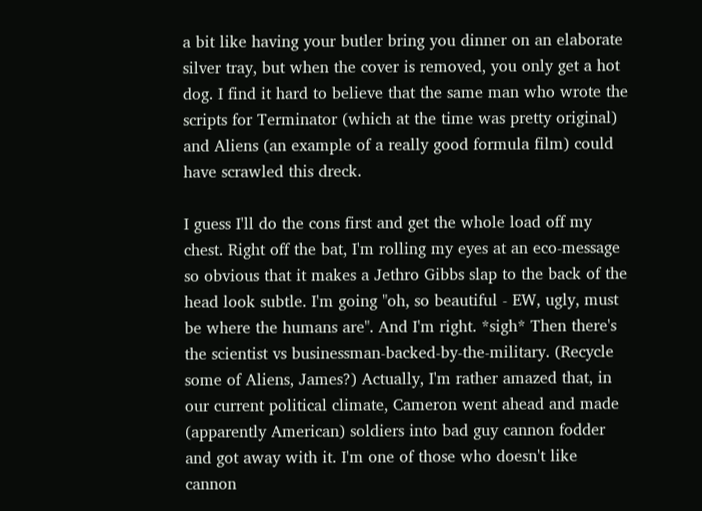a bit like having your butler bring you dinner on an elaborate silver tray, but when the cover is removed, you only get a hot dog. I find it hard to believe that the same man who wrote the scripts for Terminator (which at the time was pretty original) and Aliens (an example of a really good formula film) could have scrawled this dreck.

I guess I'll do the cons first and get the whole load off my chest. Right off the bat, I'm rolling my eyes at an eco-message so obvious that it makes a Jethro Gibbs slap to the back of the head look subtle. I'm going "oh, so beautiful - EW, ugly, must be where the humans are". And I'm right. *sigh* Then there's the scientist vs businessman-backed-by-the-military. (Recycle some of Aliens, James?) Actually, I'm rather amazed that, in our current political climate, Cameron went ahead and made (apparently American) soldiers into bad guy cannon fodder and got away with it. I'm one of those who doesn't like cannon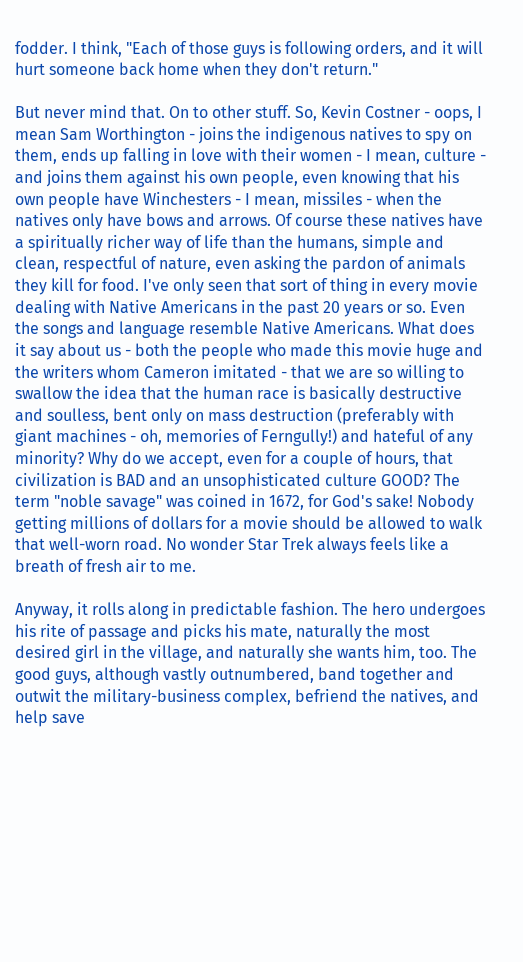fodder. I think, "Each of those guys is following orders, and it will hurt someone back home when they don't return."

But never mind that. On to other stuff. So, Kevin Costner - oops, I mean Sam Worthington - joins the indigenous natives to spy on them, ends up falling in love with their women - I mean, culture - and joins them against his own people, even knowing that his own people have Winchesters - I mean, missiles - when the natives only have bows and arrows. Of course these natives have a spiritually richer way of life than the humans, simple and clean, respectful of nature, even asking the pardon of animals they kill for food. I've only seen that sort of thing in every movie dealing with Native Americans in the past 20 years or so. Even the songs and language resemble Native Americans. What does it say about us - both the people who made this movie huge and the writers whom Cameron imitated - that we are so willing to swallow the idea that the human race is basically destructive and soulless, bent only on mass destruction (preferably with giant machines - oh, memories of Ferngully!) and hateful of any minority? Why do we accept, even for a couple of hours, that civilization is BAD and an unsophisticated culture GOOD? The term "noble savage" was coined in 1672, for God's sake! Nobody getting millions of dollars for a movie should be allowed to walk that well-worn road. No wonder Star Trek always feels like a breath of fresh air to me.

Anyway, it rolls along in predictable fashion. The hero undergoes his rite of passage and picks his mate, naturally the most desired girl in the village, and naturally she wants him, too. The good guys, although vastly outnumbered, band together and outwit the military-business complex, befriend the natives, and help save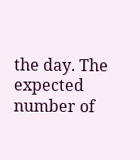the day. The expected number of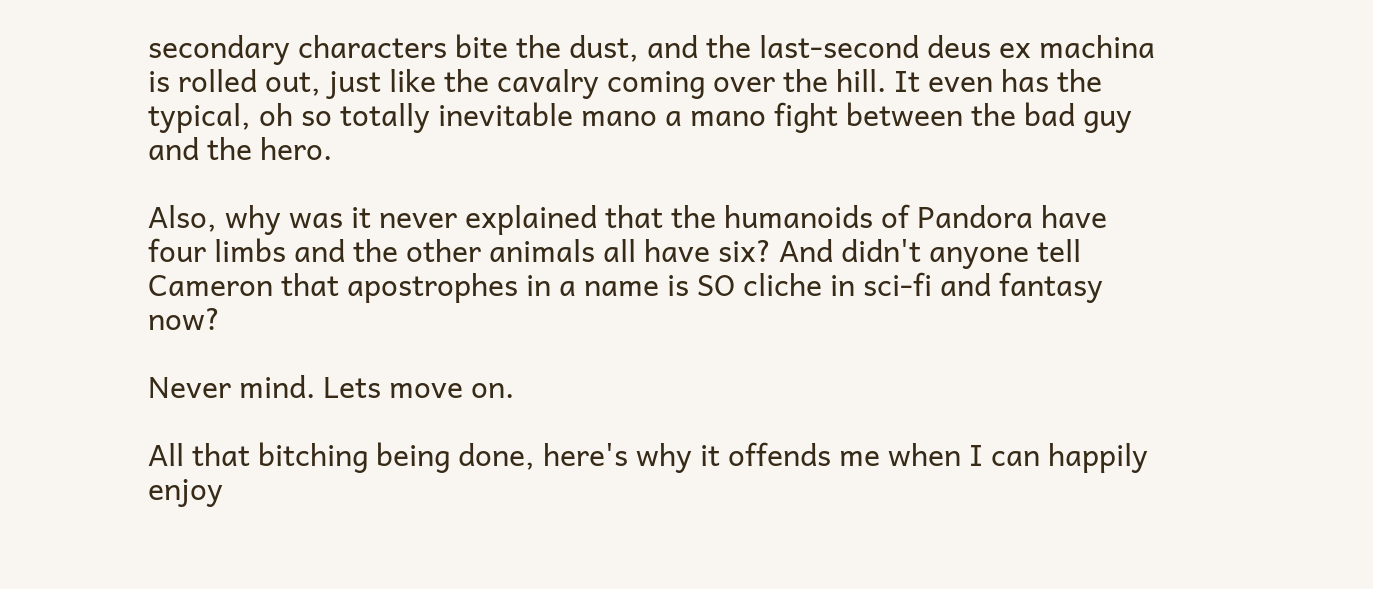secondary characters bite the dust, and the last-second deus ex machina is rolled out, just like the cavalry coming over the hill. It even has the typical, oh so totally inevitable mano a mano fight between the bad guy and the hero.

Also, why was it never explained that the humanoids of Pandora have four limbs and the other animals all have six? And didn't anyone tell Cameron that apostrophes in a name is SO cliche in sci-fi and fantasy now?

Never mind. Lets move on.

All that bitching being done, here's why it offends me when I can happily enjoy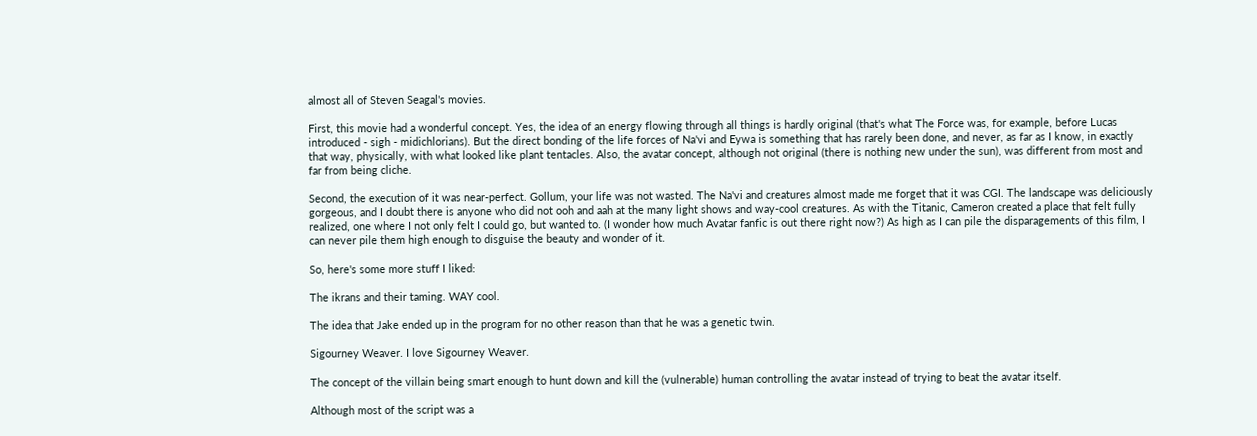almost all of Steven Seagal's movies.

First, this movie had a wonderful concept. Yes, the idea of an energy flowing through all things is hardly original (that's what The Force was, for example, before Lucas introduced - sigh - midichlorians). But the direct bonding of the life forces of Na'vi and Eywa is something that has rarely been done, and never, as far as I know, in exactly that way, physically, with what looked like plant tentacles. Also, the avatar concept, although not original (there is nothing new under the sun), was different from most and far from being cliche.

Second, the execution of it was near-perfect. Gollum, your life was not wasted. The Na'vi and creatures almost made me forget that it was CGI. The landscape was deliciously gorgeous, and I doubt there is anyone who did not ooh and aah at the many light shows and way-cool creatures. As with the Titanic, Cameron created a place that felt fully realized, one where I not only felt I could go, but wanted to. (I wonder how much Avatar fanfic is out there right now?) As high as I can pile the disparagements of this film, I can never pile them high enough to disguise the beauty and wonder of it.

So, here's some more stuff I liked:

The ikrans and their taming. WAY cool.

The idea that Jake ended up in the program for no other reason than that he was a genetic twin.

Sigourney Weaver. I love Sigourney Weaver.

The concept of the villain being smart enough to hunt down and kill the (vulnerable) human controlling the avatar instead of trying to beat the avatar itself.

Although most of the script was a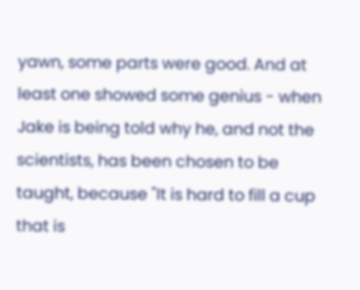yawn, some parts were good. And at least one showed some genius - when Jake is being told why he, and not the scientists, has been chosen to be taught, because "It is hard to fill a cup that is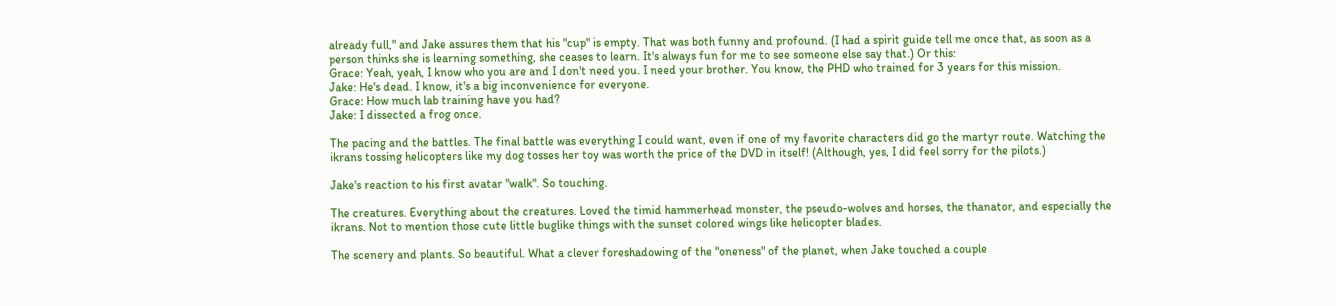already full," and Jake assures them that his "cup" is empty. That was both funny and profound. (I had a spirit guide tell me once that, as soon as a person thinks she is learning something, she ceases to learn. It's always fun for me to see someone else say that.) Or this:
Grace: Yeah, yeah, I know who you are and I don't need you. I need your brother. You know, the PHD who trained for 3 years for this mission.
Jake: He's dead. I know, it's a big inconvenience for everyone.
Grace: How much lab training have you had?
Jake: I dissected a frog once.

The pacing and the battles. The final battle was everything I could want, even if one of my favorite characters did go the martyr route. Watching the ikrans tossing helicopters like my dog tosses her toy was worth the price of the DVD in itself! (Although, yes, I did feel sorry for the pilots.)

Jake's reaction to his first avatar "walk". So touching.

The creatures. Everything about the creatures. Loved the timid hammerhead monster, the pseudo-wolves and horses, the thanator, and especially the ikrans. Not to mention those cute little buglike things with the sunset colored wings like helicopter blades.

The scenery and plants. So beautiful. What a clever foreshadowing of the "oneness" of the planet, when Jake touched a couple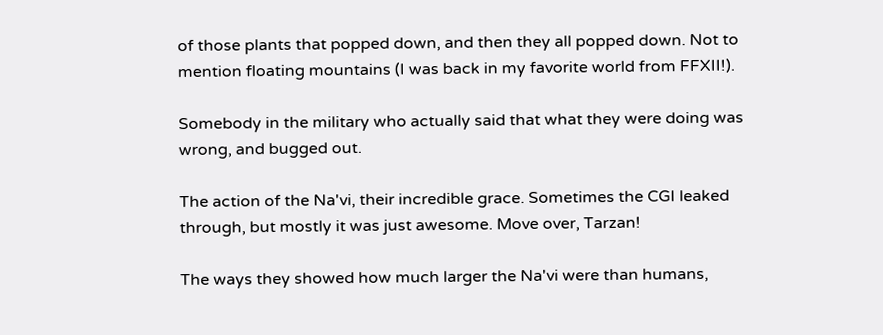of those plants that popped down, and then they all popped down. Not to mention floating mountains (I was back in my favorite world from FFXII!).

Somebody in the military who actually said that what they were doing was wrong, and bugged out.

The action of the Na'vi, their incredible grace. Sometimes the CGI leaked through, but mostly it was just awesome. Move over, Tarzan!

The ways they showed how much larger the Na'vi were than humans,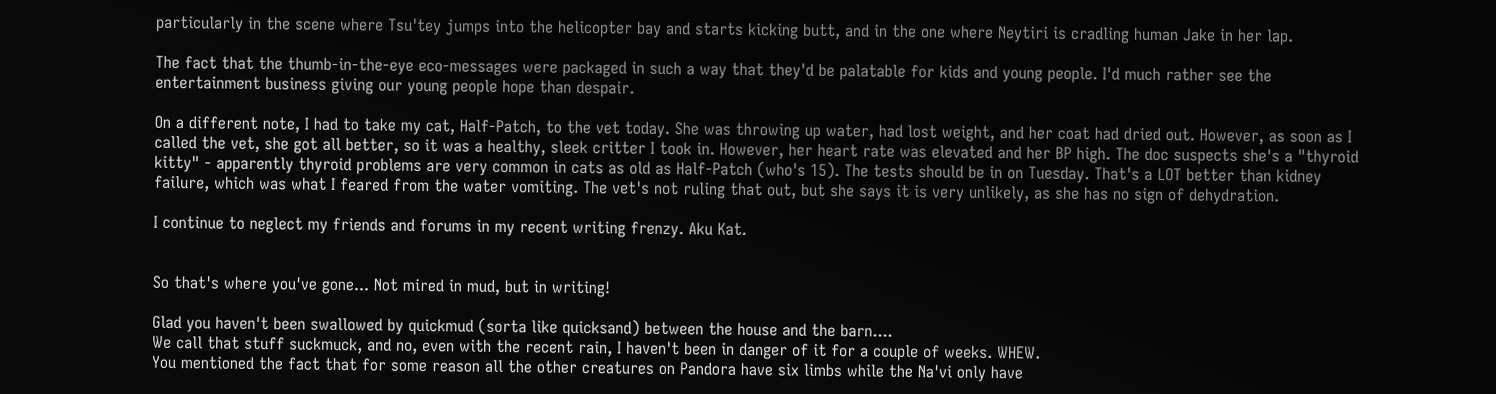particularly in the scene where Tsu'tey jumps into the helicopter bay and starts kicking butt, and in the one where Neytiri is cradling human Jake in her lap.

The fact that the thumb-in-the-eye eco-messages were packaged in such a way that they'd be palatable for kids and young people. I'd much rather see the entertainment business giving our young people hope than despair.

On a different note, I had to take my cat, Half-Patch, to the vet today. She was throwing up water, had lost weight, and her coat had dried out. However, as soon as I called the vet, she got all better, so it was a healthy, sleek critter I took in. However, her heart rate was elevated and her BP high. The doc suspects she's a "thyroid kitty" - apparently thyroid problems are very common in cats as old as Half-Patch (who's 15). The tests should be in on Tuesday. That's a LOT better than kidney failure, which was what I feared from the water vomiting. The vet's not ruling that out, but she says it is very unlikely, as she has no sign of dehydration.

I continue to neglect my friends and forums in my recent writing frenzy. Aku Kat.


So that's where you've gone... Not mired in mud, but in writing!

Glad you haven't been swallowed by quickmud (sorta like quicksand) between the house and the barn....
We call that stuff suckmuck, and no, even with the recent rain, I haven't been in danger of it for a couple of weeks. WHEW.
You mentioned the fact that for some reason all the other creatures on Pandora have six limbs while the Na'vi only have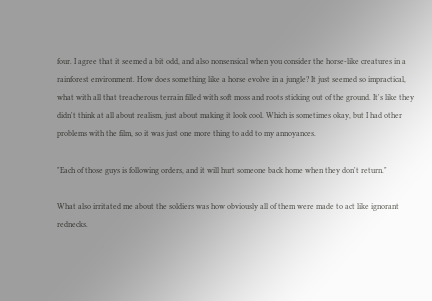four. I agree that it seemed a bit odd, and also nonsensical when you consider the horse-like creatures in a rainforest environment. How does something like a horse evolve in a jungle? It just seemed so impractical, what with all that treacherous terrain filled with soft moss and roots sticking out of the ground. It's like they didn't think at all about realism, just about making it look cool. Which is sometimes okay, but I had other problems with the film, so it was just one more thing to add to my annoyances.

"Each of those guys is following orders, and it will hurt someone back home when they don't return."

What also irritated me about the soldiers was how obviously all of them were made to act like ignorant rednecks.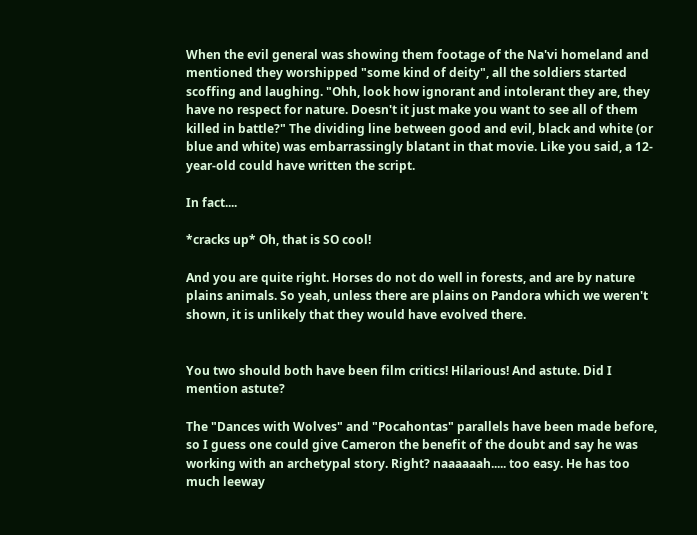When the evil general was showing them footage of the Na'vi homeland and mentioned they worshipped "some kind of deity", all the soldiers started scoffing and laughing. "Ohh, look how ignorant and intolerant they are, they have no respect for nature. Doesn't it just make you want to see all of them killed in battle?" The dividing line between good and evil, black and white (or blue and white) was embarrassingly blatant in that movie. Like you said, a 12-year-old could have written the script.

In fact....

*cracks up* Oh, that is SO cool!

And you are quite right. Horses do not do well in forests, and are by nature plains animals. So yeah, unless there are plains on Pandora which we weren't shown, it is unlikely that they would have evolved there.


You two should both have been film critics! Hilarious! And astute. Did I mention astute?

The "Dances with Wolves" and "Pocahontas" parallels have been made before, so I guess one could give Cameron the benefit of the doubt and say he was working with an archetypal story. Right? naaaaaah..... too easy. He has too much leeway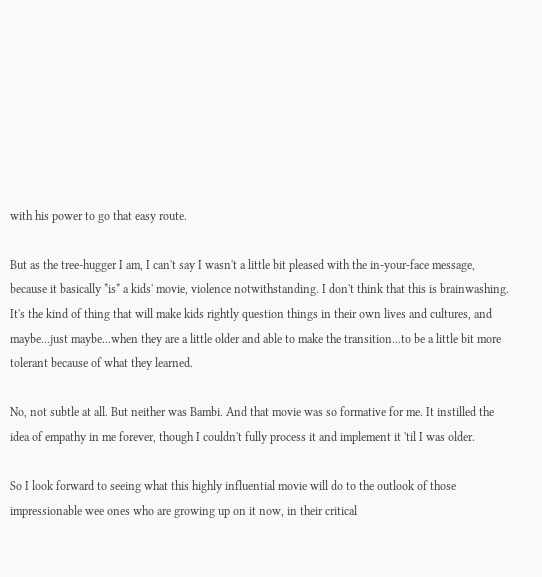with his power to go that easy route.

But as the tree-hugger I am, I can't say I wasn't a little bit pleased with the in-your-face message, because it basically *is* a kids' movie, violence notwithstanding. I don't think that this is brainwashing. It's the kind of thing that will make kids rightly question things in their own lives and cultures, and maybe...just maybe...when they are a little older and able to make the transition...to be a little bit more tolerant because of what they learned.

No, not subtle at all. But neither was Bambi. And that movie was so formative for me. It instilled the idea of empathy in me forever, though I couldn't fully process it and implement it 'til I was older.

So I look forward to seeing what this highly influential movie will do to the outlook of those impressionable wee ones who are growing up on it now, in their critical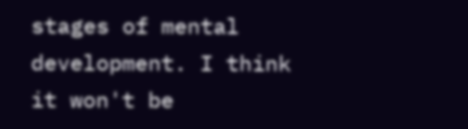stages of mental development. I think it won't be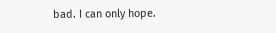bad. I can only hope.